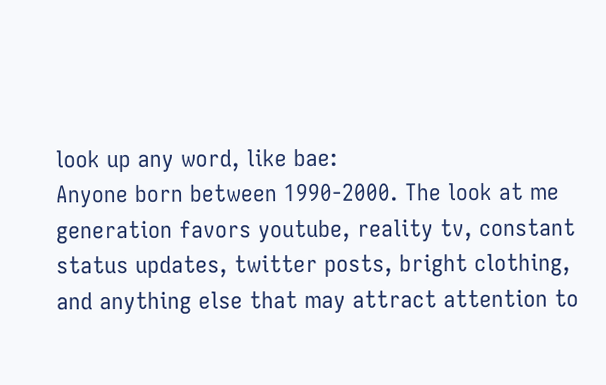look up any word, like bae:
Anyone born between 1990-2000. The look at me generation favors youtube, reality tv, constant status updates, twitter posts, bright clothing, and anything else that may attract attention to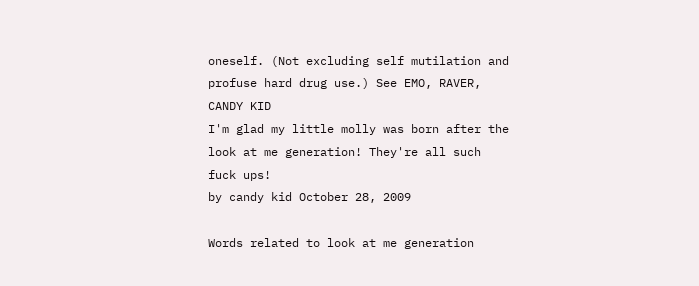oneself. (Not excluding self mutilation and profuse hard drug use.) See EMO, RAVER, CANDY KID
I'm glad my little molly was born after the look at me generation! They're all such fuck ups!
by candy kid October 28, 2009

Words related to look at me generation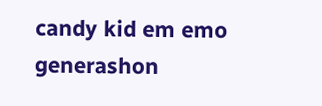candy kid em emo generashon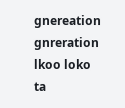gnereation gnreration lkoo loko ta